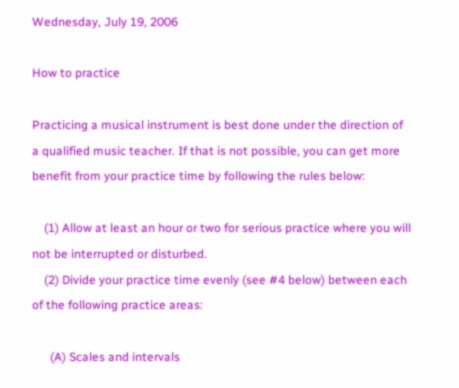Wednesday, July 19, 2006

How to practice

Practicing a musical instrument is best done under the direction of a qualified music teacher. If that is not possible, you can get more benefit from your practice time by following the rules below:

    (1) Allow at least an hour or two for serious practice where you will not be interrupted or disturbed.
    (2) Divide your practice time evenly (see #4 below) between each of the following practice areas:

      (A) Scales and intervals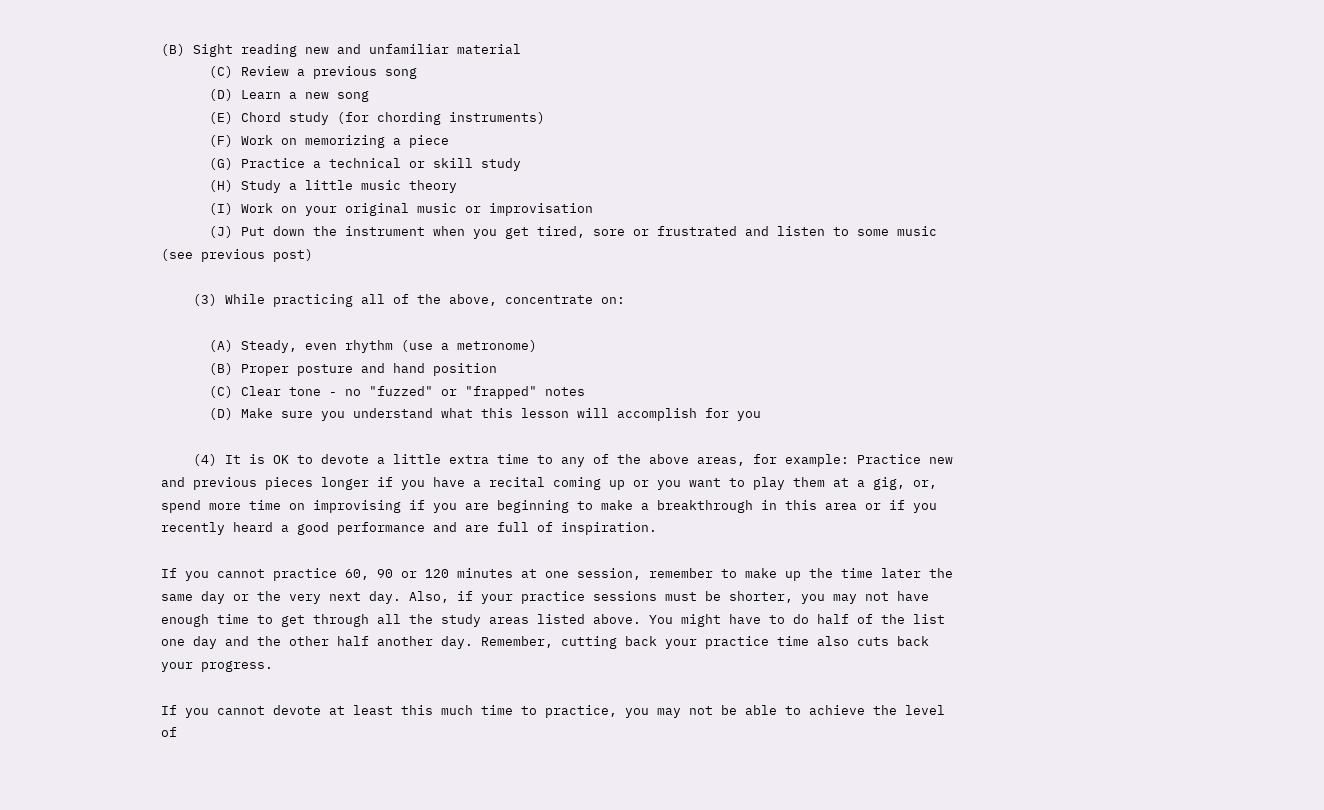(B) Sight reading new and unfamiliar material
      (C) Review a previous song
      (D) Learn a new song
      (E) Chord study (for chording instruments)
      (F) Work on memorizing a piece
      (G) Practice a technical or skill study
      (H) Study a little music theory
      (I) Work on your original music or improvisation
      (J) Put down the instrument when you get tired, sore or frustrated and listen to some music (see previous post)

    (3) While practicing all of the above, concentrate on:

      (A) Steady, even rhythm (use a metronome)
      (B) Proper posture and hand position
      (C) Clear tone - no "fuzzed" or "frapped" notes
      (D) Make sure you understand what this lesson will accomplish for you

    (4) It is OK to devote a little extra time to any of the above areas, for example: Practice new and previous pieces longer if you have a recital coming up or you want to play them at a gig, or, spend more time on improvising if you are beginning to make a breakthrough in this area or if you recently heard a good performance and are full of inspiration.

If you cannot practice 60, 90 or 120 minutes at one session, remember to make up the time later the same day or the very next day. Also, if your practice sessions must be shorter, you may not have enough time to get through all the study areas listed above. You might have to do half of the list one day and the other half another day. Remember, cutting back your practice time also cuts back your progress.

If you cannot devote at least this much time to practice, you may not be able to achieve the level of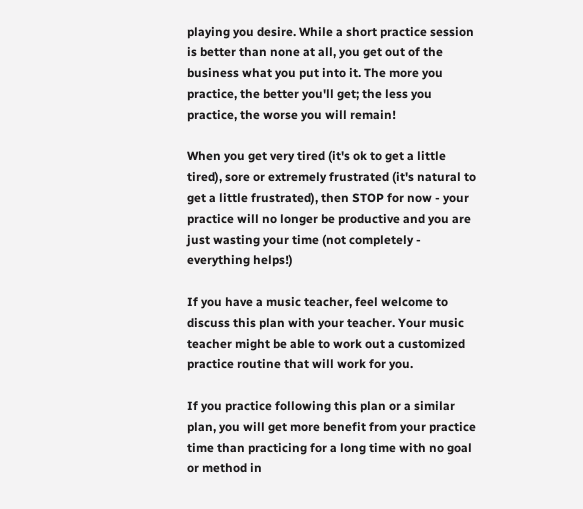playing you desire. While a short practice session is better than none at all, you get out of the business what you put into it. The more you practice, the better you'll get; the less you practice, the worse you will remain!

When you get very tired (it's ok to get a little tired), sore or extremely frustrated (it's natural to get a little frustrated), then STOP for now - your practice will no longer be productive and you are just wasting your time (not completely - everything helps!)

If you have a music teacher, feel welcome to discuss this plan with your teacher. Your music teacher might be able to work out a customized practice routine that will work for you.

If you practice following this plan or a similar plan, you will get more benefit from your practice time than practicing for a long time with no goal or method in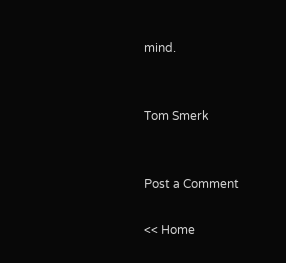mind.


Tom Smerk


Post a Comment

<< Home